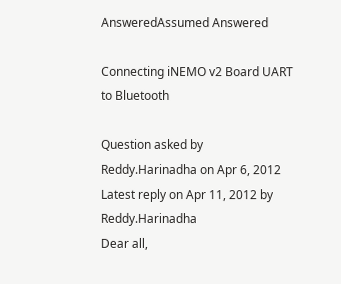AnsweredAssumed Answered

Connecting iNEMO v2 Board UART to Bluetooth

Question asked by Reddy.Harinadha on Apr 6, 2012
Latest reply on Apr 11, 2012 by Reddy.Harinadha
Dear all,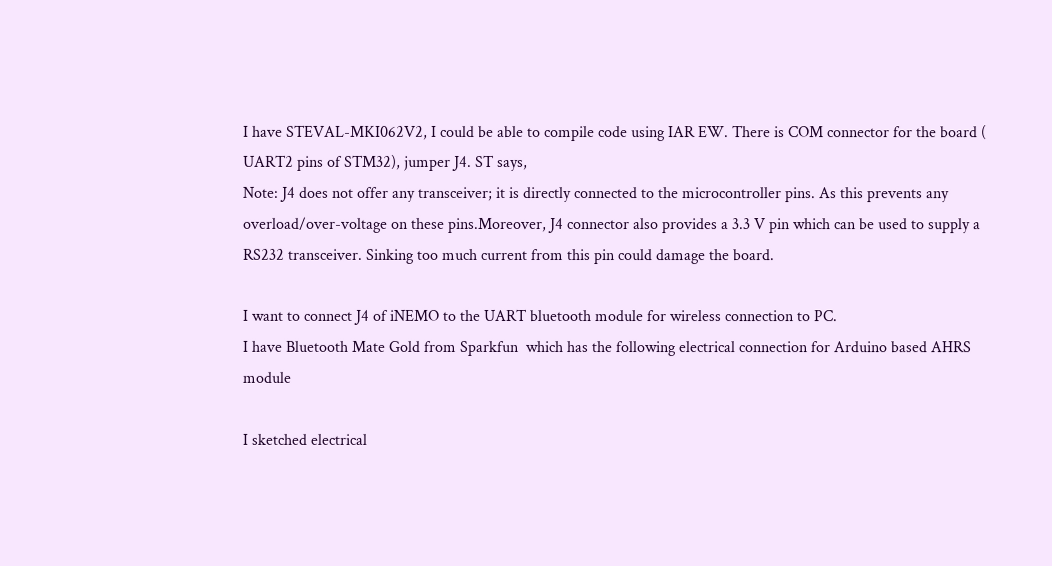I have STEVAL-MKI062V2, I could be able to compile code using IAR EW. There is COM connector for the board ( UART2 pins of STM32), jumper J4. ST says,
Note: J4 does not offer any transceiver; it is directly connected to the microcontroller pins. As this prevents any overload/over-voltage on these pins.Moreover, J4 connector also provides a 3.3 V pin which can be used to supply a RS232 transceiver. Sinking too much current from this pin could damage the board.

I want to connect J4 of iNEMO to the UART bluetooth module for wireless connection to PC.
I have Bluetooth Mate Gold from Sparkfun  which has the following electrical connection for Arduino based AHRS module

I sketched electrical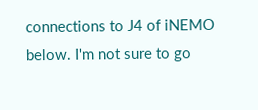connections to J4 of iNEMO below. I'm not sure to go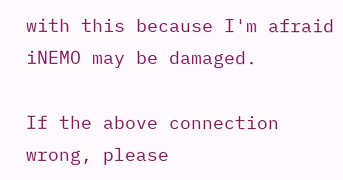with this because I'm afraid iNEMO may be damaged.

If the above connection wrong, please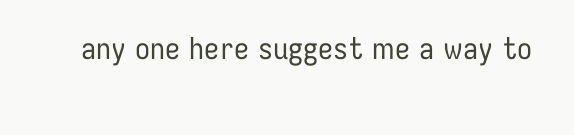any one here suggest me a way to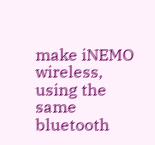make iNEMO wireless, using the same bluetooth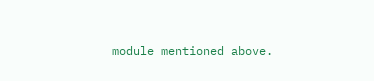module mentioned above.